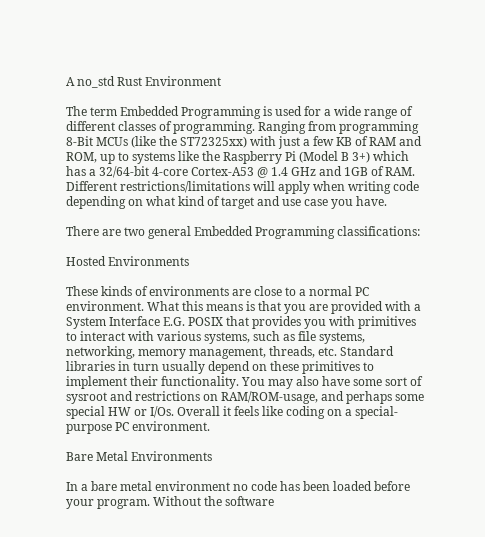A no_std Rust Environment

The term Embedded Programming is used for a wide range of different classes of programming. Ranging from programming 8-Bit MCUs (like the ST72325xx) with just a few KB of RAM and ROM, up to systems like the Raspberry Pi (Model B 3+) which has a 32/64-bit 4-core Cortex-A53 @ 1.4 GHz and 1GB of RAM. Different restrictions/limitations will apply when writing code depending on what kind of target and use case you have.

There are two general Embedded Programming classifications:

Hosted Environments

These kinds of environments are close to a normal PC environment. What this means is that you are provided with a System Interface E.G. POSIX that provides you with primitives to interact with various systems, such as file systems, networking, memory management, threads, etc. Standard libraries in turn usually depend on these primitives to implement their functionality. You may also have some sort of sysroot and restrictions on RAM/ROM-usage, and perhaps some special HW or I/Os. Overall it feels like coding on a special-purpose PC environment.

Bare Metal Environments

In a bare metal environment no code has been loaded before your program. Without the software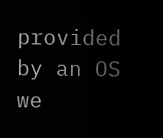provided by an OS we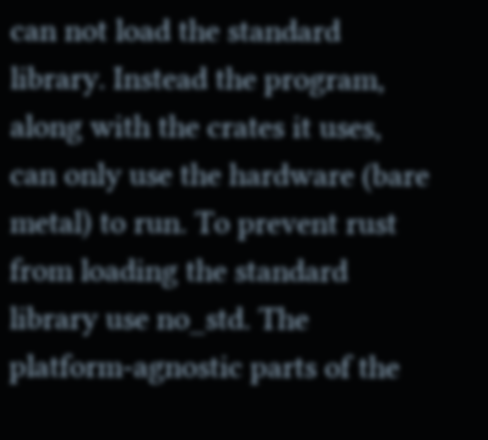can not load the standard library. Instead the program, along with the crates it uses, can only use the hardware (bare metal) to run. To prevent rust from loading the standard library use no_std. The platform-agnostic parts of the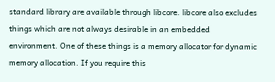standard library are available through libcore. libcore also excludes things which are not always desirable in an embedded environment. One of these things is a memory allocator for dynamic memory allocation. If you require this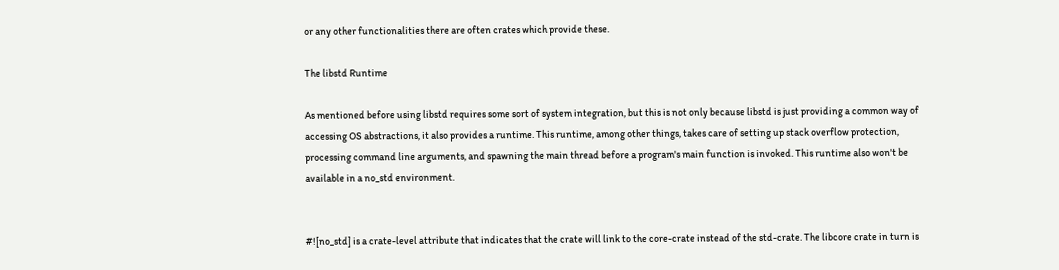or any other functionalities there are often crates which provide these.

The libstd Runtime

As mentioned before using libstd requires some sort of system integration, but this is not only because libstd is just providing a common way of accessing OS abstractions, it also provides a runtime. This runtime, among other things, takes care of setting up stack overflow protection, processing command line arguments, and spawning the main thread before a program's main function is invoked. This runtime also won't be available in a no_std environment.


#![no_std] is a crate-level attribute that indicates that the crate will link to the core-crate instead of the std-crate. The libcore crate in turn is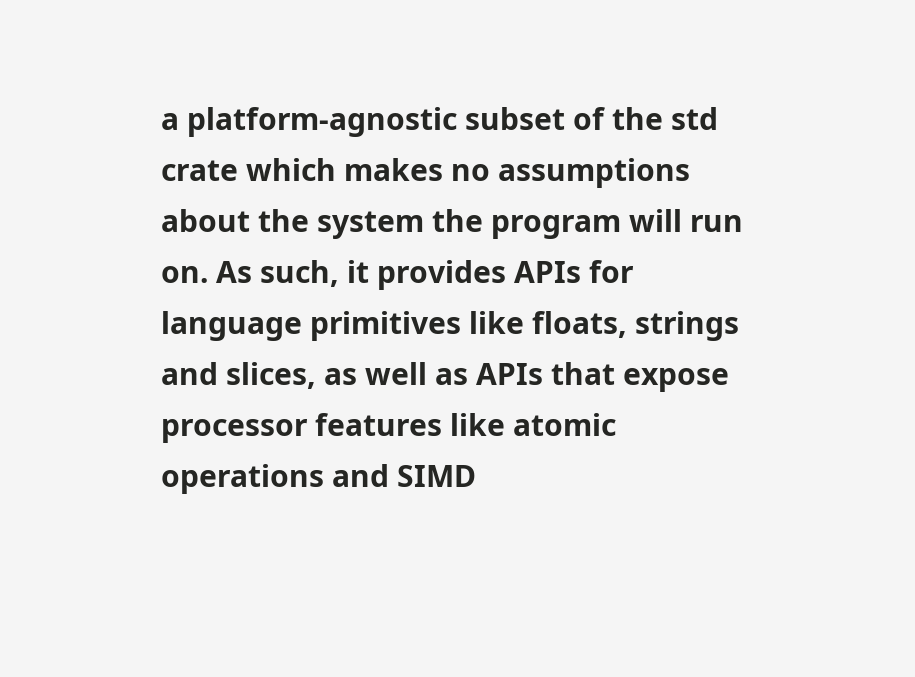a platform-agnostic subset of the std crate which makes no assumptions about the system the program will run on. As such, it provides APIs for language primitives like floats, strings and slices, as well as APIs that expose processor features like atomic operations and SIMD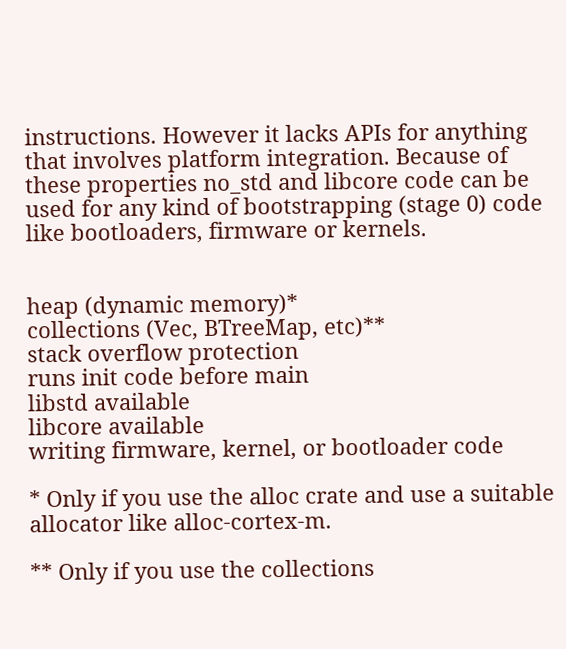instructions. However it lacks APIs for anything that involves platform integration. Because of these properties no_std and libcore code can be used for any kind of bootstrapping (stage 0) code like bootloaders, firmware or kernels.


heap (dynamic memory)*
collections (Vec, BTreeMap, etc)**
stack overflow protection
runs init code before main
libstd available
libcore available
writing firmware, kernel, or bootloader code

* Only if you use the alloc crate and use a suitable allocator like alloc-cortex-m.

** Only if you use the collections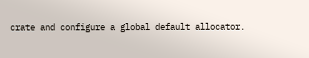crate and configure a global default allocator.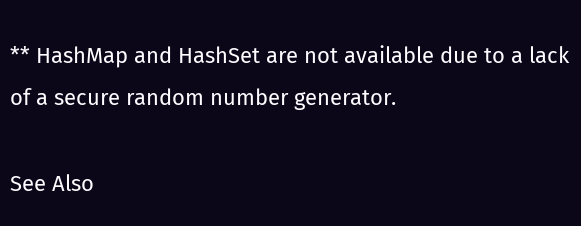** HashMap and HashSet are not available due to a lack of a secure random number generator.

See Also